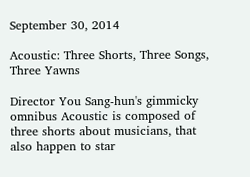September 30, 2014

Acoustic: Three Shorts, Three Songs, Three Yawns

Director You Sang-hun's gimmicky omnibus Acoustic is composed of three shorts about musicians, that also happen to star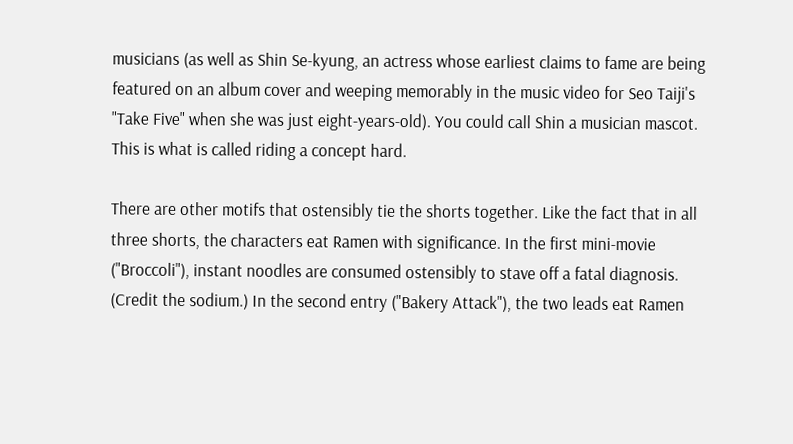musicians (as well as Shin Se-kyung, an actress whose earliest claims to fame are being featured on an album cover and weeping memorably in the music video for Seo Taiji's "Take Five" when she was just eight-years-old). You could call Shin a musician mascot. This is what is called riding a concept hard.

There are other motifs that ostensibly tie the shorts together. Like the fact that in all three shorts, the characters eat Ramen with significance. In the first mini-movie ("Broccoli"), instant noodles are consumed ostensibly to stave off a fatal diagnosis. (Credit the sodium.) In the second entry ("Bakery Attack"), the two leads eat Ramen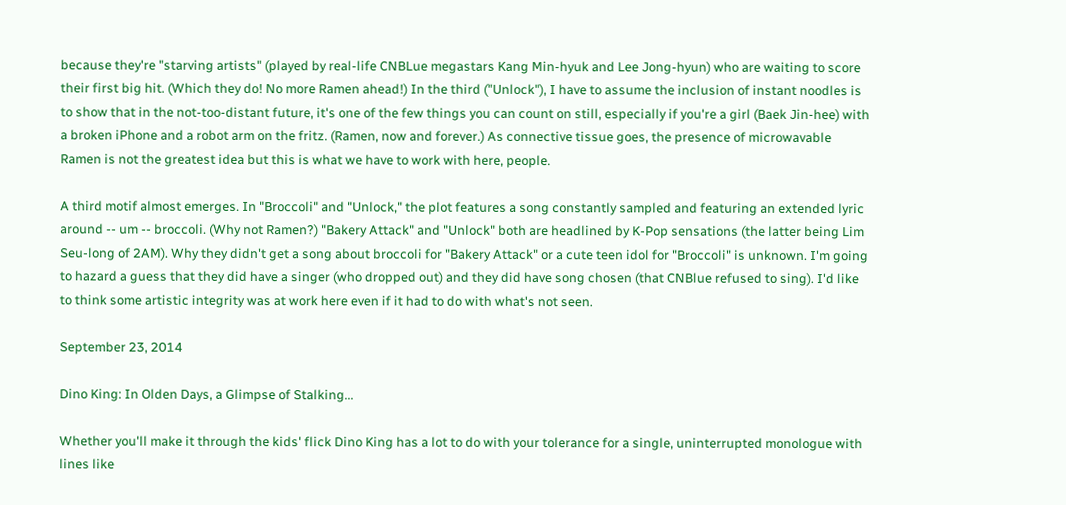because they're "starving artists" (played by real-life CNBLue megastars Kang Min-hyuk and Lee Jong-hyun) who are waiting to score their first big hit. (Which they do! No more Ramen ahead!) In the third ("Unlock"), I have to assume the inclusion of instant noodles is to show that in the not-too-distant future, it's one of the few things you can count on still, especially if you're a girl (Baek Jin-hee) with a broken iPhone and a robot arm on the fritz. (Ramen, now and forever.) As connective tissue goes, the presence of microwavable Ramen is not the greatest idea but this is what we have to work with here, people.

A third motif almost emerges. In "Broccoli" and "Unlock," the plot features a song constantly sampled and featuring an extended lyric around -- um -- broccoli. (Why not Ramen?) "Bakery Attack" and "Unlock" both are headlined by K-Pop sensations (the latter being Lim Seu-long of 2AM). Why they didn't get a song about broccoli for "Bakery Attack" or a cute teen idol for "Broccoli" is unknown. I'm going to hazard a guess that they did have a singer (who dropped out) and they did have song chosen (that CNBlue refused to sing). I'd like to think some artistic integrity was at work here even if it had to do with what's not seen.

September 23, 2014

Dino King: In Olden Days, a Glimpse of Stalking...

Whether you'll make it through the kids' flick Dino King has a lot to do with your tolerance for a single, uninterrupted monologue with lines like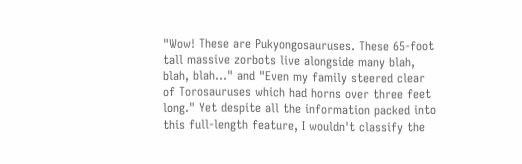"Wow! These are Pukyongosauruses. These 65-foot tall massive zorbots live alongside many blah, blah, blah..." and "Even my family steered clear of Torosauruses which had horns over three feet long." Yet despite all the information packed into this full-length feature, I wouldn't classify the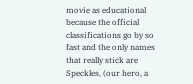movie as educational because the official classifications go by so fast and the only names that really stick are Speckles, (our hero, a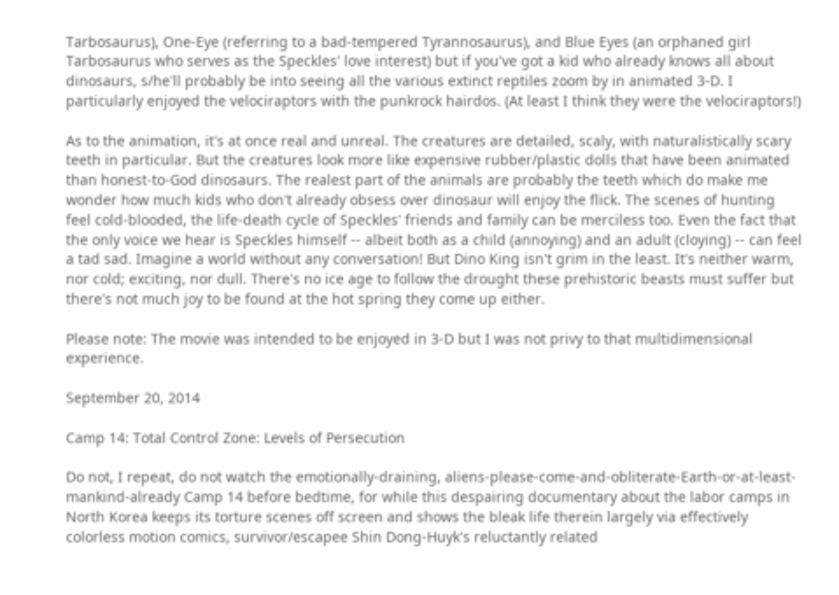Tarbosaurus), One-Eye (referring to a bad-tempered Tyrannosaurus), and Blue Eyes (an orphaned girl Tarbosaurus who serves as the Speckles' love interest) but if you've got a kid who already knows all about dinosaurs, s/he'll probably be into seeing all the various extinct reptiles zoom by in animated 3-D. I particularly enjoyed the velociraptors with the punkrock hairdos. (At least I think they were the velociraptors!)

As to the animation, it's at once real and unreal. The creatures are detailed, scaly, with naturalistically scary teeth in particular. But the creatures look more like expensive rubber/plastic dolls that have been animated than honest-to-God dinosaurs. The realest part of the animals are probably the teeth which do make me wonder how much kids who don't already obsess over dinosaur will enjoy the flick. The scenes of hunting feel cold-blooded, the life-death cycle of Speckles' friends and family can be merciless too. Even the fact that the only voice we hear is Speckles himself -- albeit both as a child (annoying) and an adult (cloying) -- can feel a tad sad. Imagine a world without any conversation! But Dino King isn't grim in the least. It's neither warm, nor cold; exciting, nor dull. There's no ice age to follow the drought these prehistoric beasts must suffer but there's not much joy to be found at the hot spring they come up either.

Please note: The movie was intended to be enjoyed in 3-D but I was not privy to that multidimensional experience.

September 20, 2014

Camp 14: Total Control Zone: Levels of Persecution

Do not, I repeat, do not watch the emotionally-draining, aliens-please-come-and-obliterate-Earth-or-at-least-mankind-already Camp 14 before bedtime, for while this despairing documentary about the labor camps in North Korea keeps its torture scenes off screen and shows the bleak life therein largely via effectively colorless motion comics, survivor/escapee Shin Dong-Huyk's reluctantly related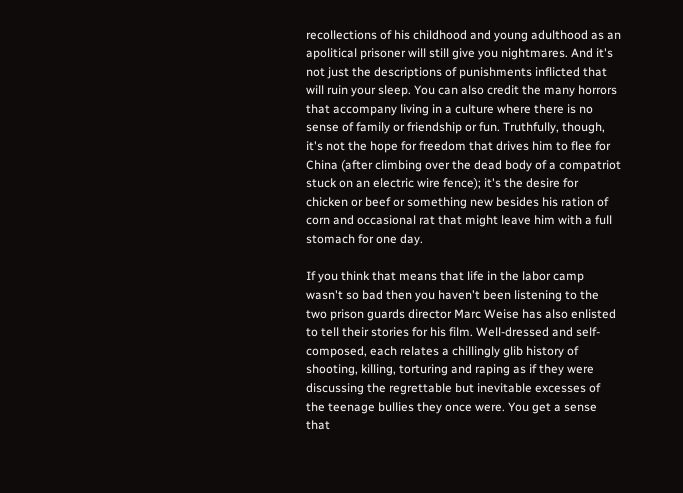recollections of his childhood and young adulthood as an apolitical prisoner will still give you nightmares. And it's not just the descriptions of punishments inflicted that will ruin your sleep. You can also credit the many horrors that accompany living in a culture where there is no sense of family or friendship or fun. Truthfully, though, it's not the hope for freedom that drives him to flee for China (after climbing over the dead body of a compatriot stuck on an electric wire fence); it's the desire for chicken or beef or something new besides his ration of corn and occasional rat that might leave him with a full stomach for one day.

If you think that means that life in the labor camp wasn't so bad then you haven't been listening to the two prison guards director Marc Weise has also enlisted to tell their stories for his film. Well-dressed and self-composed, each relates a chillingly glib history of shooting, killing, torturing and raping as if they were discussing the regrettable but inevitable excesses of the teenage bullies they once were. You get a sense that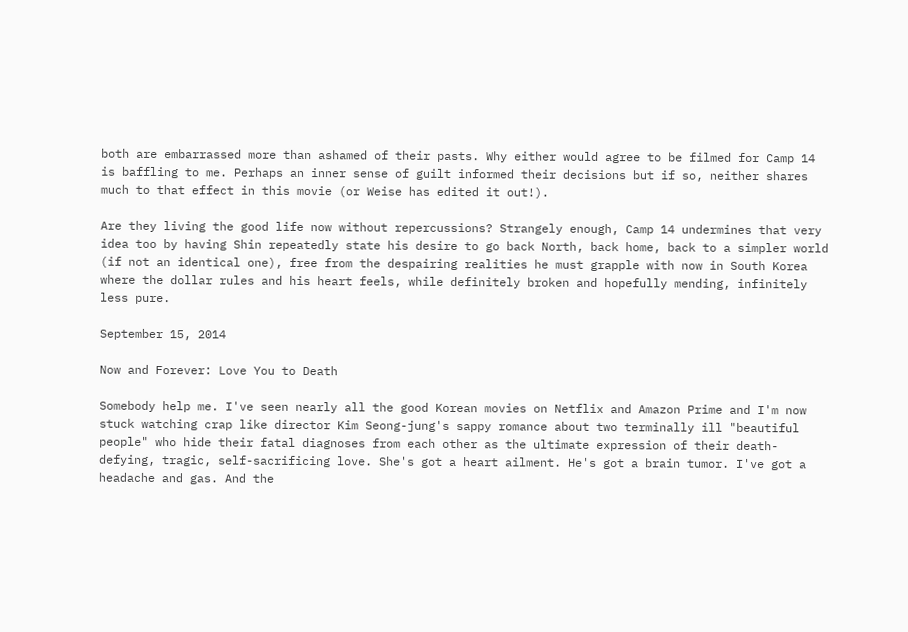both are embarrassed more than ashamed of their pasts. Why either would agree to be filmed for Camp 14 is baffling to me. Perhaps an inner sense of guilt informed their decisions but if so, neither shares much to that effect in this movie (or Weise has edited it out!).

Are they living the good life now without repercussions? Strangely enough, Camp 14 undermines that very idea too by having Shin repeatedly state his desire to go back North, back home, back to a simpler world (if not an identical one), free from the despairing realities he must grapple with now in South Korea where the dollar rules and his heart feels, while definitely broken and hopefully mending, infinitely less pure.

September 15, 2014

Now and Forever: Love You to Death

Somebody help me. I've seen nearly all the good Korean movies on Netflix and Amazon Prime and I'm now stuck watching crap like director Kim Seong-jung's sappy romance about two terminally ill "beautiful people" who hide their fatal diagnoses from each other as the ultimate expression of their death-defying, tragic, self-sacrificing love. She's got a heart ailment. He's got a brain tumor. I've got a headache and gas. And the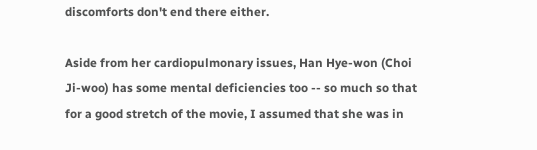discomforts don't end there either.

Aside from her cardiopulmonary issues, Han Hye-won (Choi Ji-woo) has some mental deficiencies too -- so much so that for a good stretch of the movie, I assumed that she was in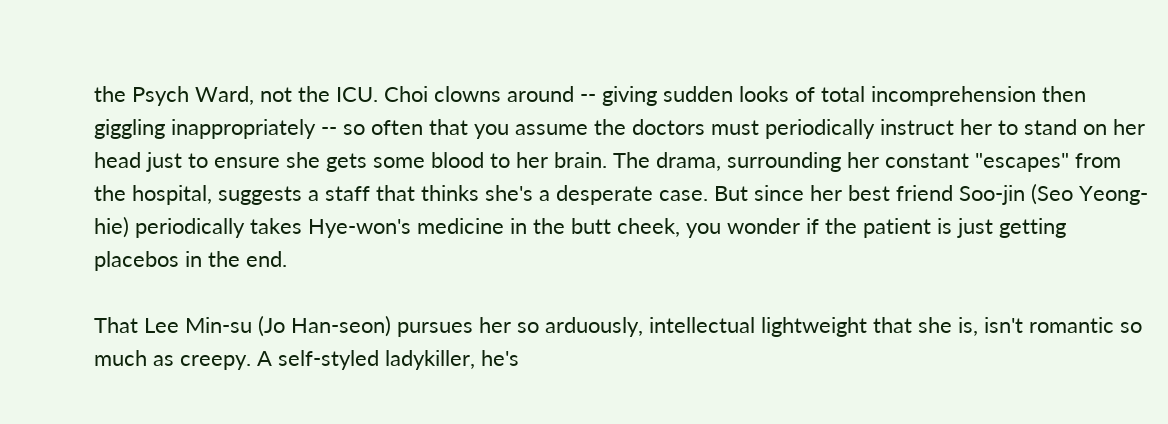the Psych Ward, not the ICU. Choi clowns around -- giving sudden looks of total incomprehension then giggling inappropriately -- so often that you assume the doctors must periodically instruct her to stand on her head just to ensure she gets some blood to her brain. The drama, surrounding her constant "escapes" from the hospital, suggests a staff that thinks she's a desperate case. But since her best friend Soo-jin (Seo Yeong-hie) periodically takes Hye-won's medicine in the butt cheek, you wonder if the patient is just getting placebos in the end.

That Lee Min-su (Jo Han-seon) pursues her so arduously, intellectual lightweight that she is, isn't romantic so much as creepy. A self-styled ladykiller, he's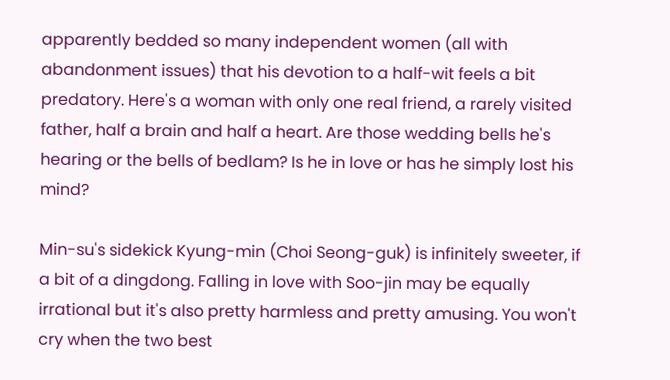apparently bedded so many independent women (all with abandonment issues) that his devotion to a half-wit feels a bit predatory. Here's a woman with only one real friend, a rarely visited father, half a brain and half a heart. Are those wedding bells he's hearing or the bells of bedlam? Is he in love or has he simply lost his mind?

Min-su's sidekick Kyung-min (Choi Seong-guk) is infinitely sweeter, if a bit of a dingdong. Falling in love with Soo-jin may be equally irrational but it's also pretty harmless and pretty amusing. You won't cry when the two best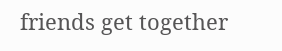friends get together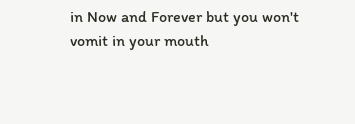in Now and Forever but you won't vomit in your mouth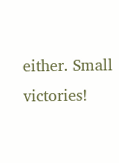either. Small victories!